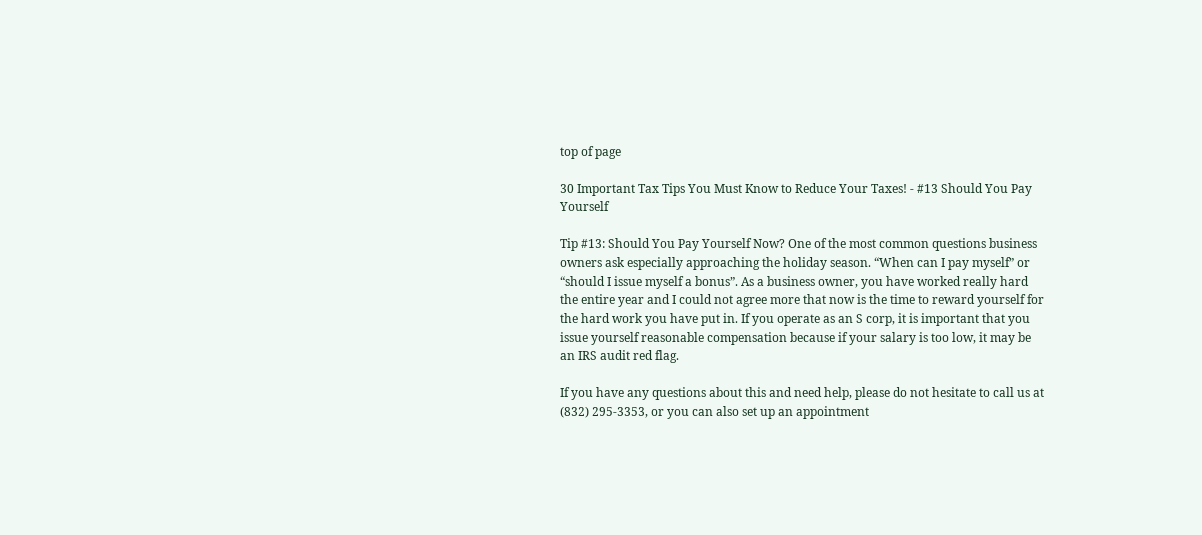top of page

30 Important Tax Tips You Must Know to Reduce Your Taxes! - #13 Should You Pay Yourself

Tip #13: Should You Pay Yourself Now? One of the most common questions business owners ask especially approaching the holiday season. “When can I pay myself” or “should I issue myself a bonus”. As a business owner, you have worked really hard the entire year and I could not agree more that now is the time to reward yourself for the hard work you have put in. If you operate as an S corp, it is important that you issue yourself reasonable compensation because if your salary is too low, it may be an IRS audit red flag.

If you have any questions about this and need help, please do not hesitate to call us at (832) 295-3353, or you can also set up an appointment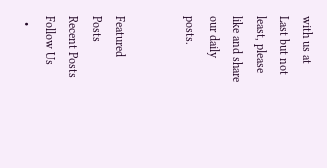with us at Last but not least, please like and share our daily posts.


Featured Posts
Recent Posts
Follow Us
  •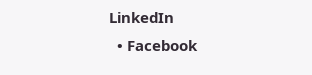LinkedIn
  • Facebook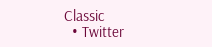Classic
  • Twitter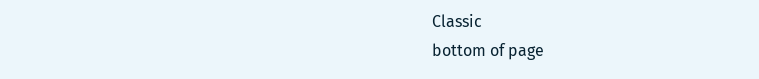Classic
bottom of page